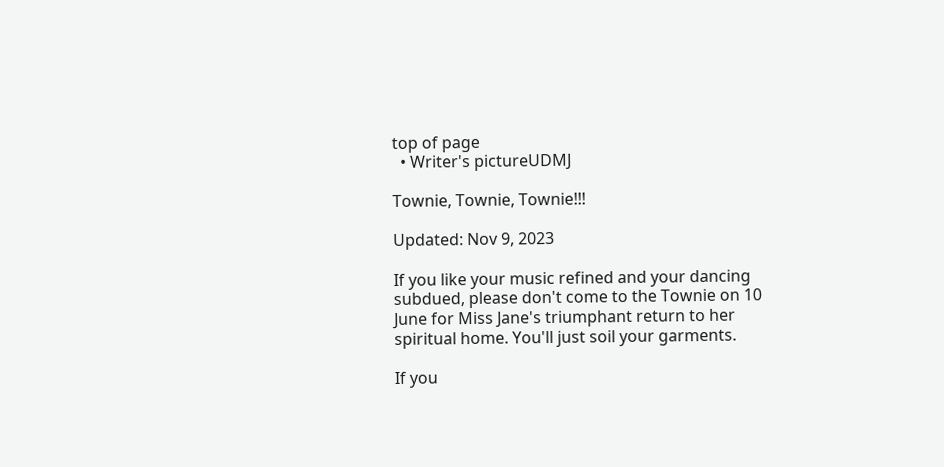top of page
  • Writer's pictureUDMJ

Townie, Townie, Townie!!!

Updated: Nov 9, 2023

If you like your music refined and your dancing subdued, please don't come to the Townie on 10 June for Miss Jane's triumphant return to her spiritual home. You'll just soil your garments.

If you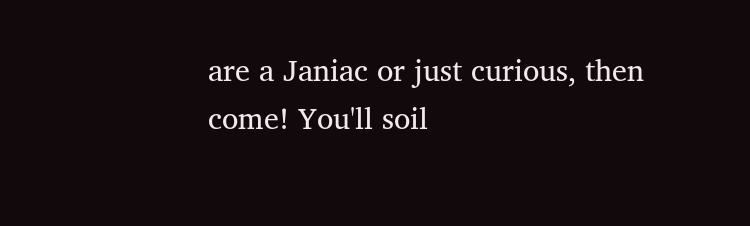are a Janiac or just curious, then come! You'll soil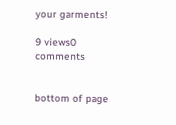your garments!

9 views0 comments


bottom of page